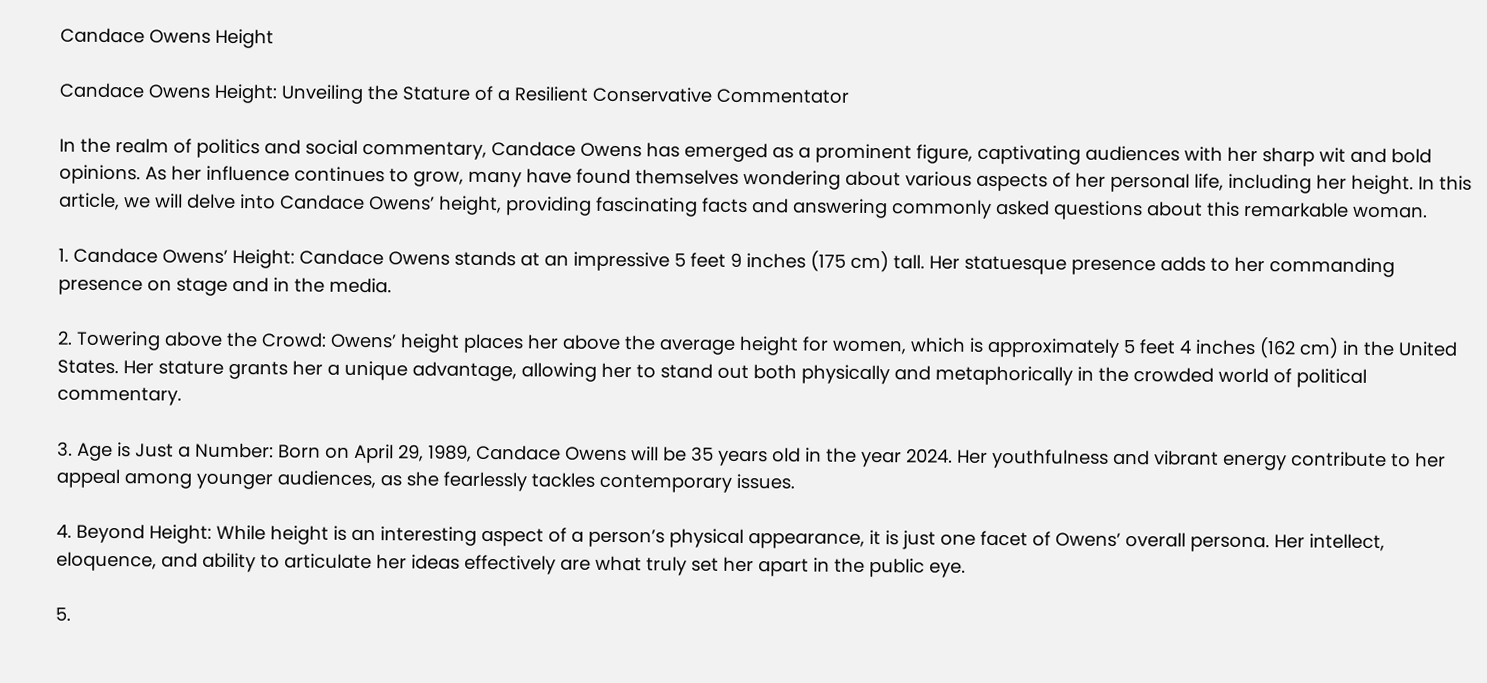Candace Owens Height

Candace Owens Height: Unveiling the Stature of a Resilient Conservative Commentator

In the realm of politics and social commentary, Candace Owens has emerged as a prominent figure, captivating audiences with her sharp wit and bold opinions. As her influence continues to grow, many have found themselves wondering about various aspects of her personal life, including her height. In this article, we will delve into Candace Owens’ height, providing fascinating facts and answering commonly asked questions about this remarkable woman.

1. Candace Owens’ Height: Candace Owens stands at an impressive 5 feet 9 inches (175 cm) tall. Her statuesque presence adds to her commanding presence on stage and in the media.

2. Towering above the Crowd: Owens’ height places her above the average height for women, which is approximately 5 feet 4 inches (162 cm) in the United States. Her stature grants her a unique advantage, allowing her to stand out both physically and metaphorically in the crowded world of political commentary.

3. Age is Just a Number: Born on April 29, 1989, Candace Owens will be 35 years old in the year 2024. Her youthfulness and vibrant energy contribute to her appeal among younger audiences, as she fearlessly tackles contemporary issues.

4. Beyond Height: While height is an interesting aspect of a person’s physical appearance, it is just one facet of Owens’ overall persona. Her intellect, eloquence, and ability to articulate her ideas effectively are what truly set her apart in the public eye.

5.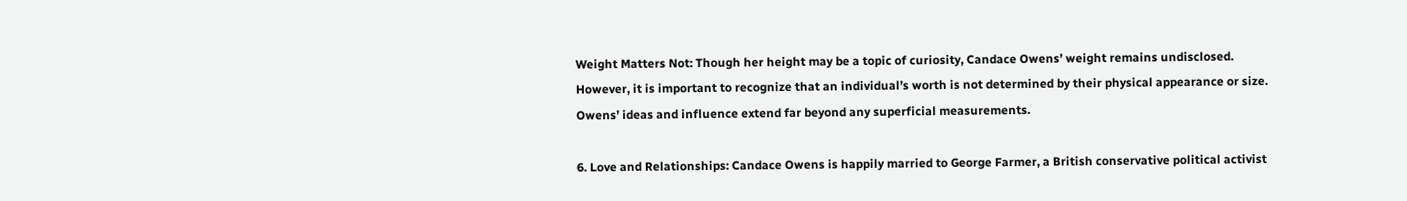Weight Matters Not: Though her height may be a topic of curiosity, Candace Owens’ weight remains undisclosed. However, it is important to recognize that an individual’s worth is not determined by their physical appearance or size. Owens’ ideas and influence extend far beyond any superficial measurements.

6. Love and Relationships: Candace Owens is happily married to George Farmer, a British conservative political activist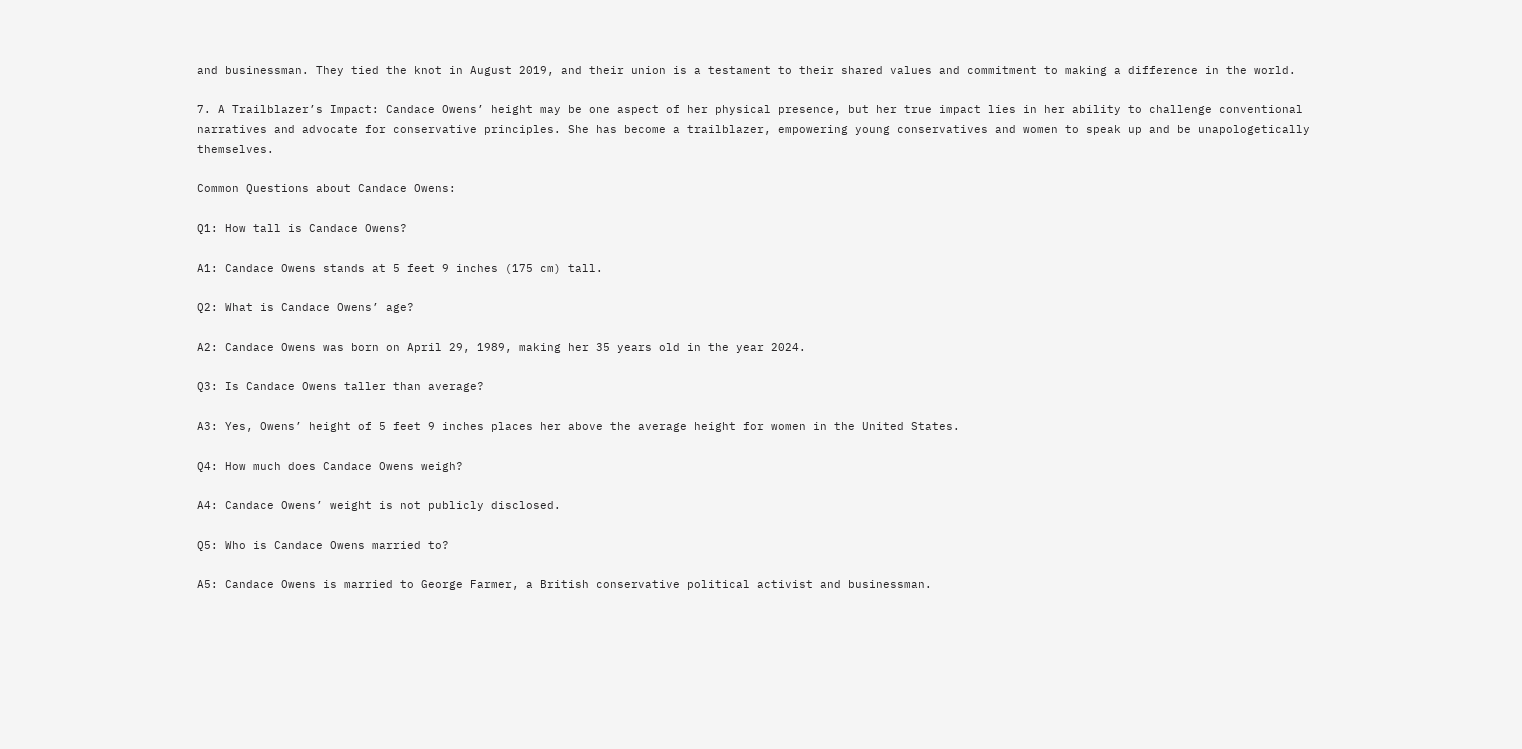and businessman. They tied the knot in August 2019, and their union is a testament to their shared values and commitment to making a difference in the world.

7. A Trailblazer’s Impact: Candace Owens’ height may be one aspect of her physical presence, but her true impact lies in her ability to challenge conventional narratives and advocate for conservative principles. She has become a trailblazer, empowering young conservatives and women to speak up and be unapologetically themselves.

Common Questions about Candace Owens:

Q1: How tall is Candace Owens?

A1: Candace Owens stands at 5 feet 9 inches (175 cm) tall.

Q2: What is Candace Owens’ age?

A2: Candace Owens was born on April 29, 1989, making her 35 years old in the year 2024.

Q3: Is Candace Owens taller than average?

A3: Yes, Owens’ height of 5 feet 9 inches places her above the average height for women in the United States.

Q4: How much does Candace Owens weigh?

A4: Candace Owens’ weight is not publicly disclosed.

Q5: Who is Candace Owens married to?

A5: Candace Owens is married to George Farmer, a British conservative political activist and businessman.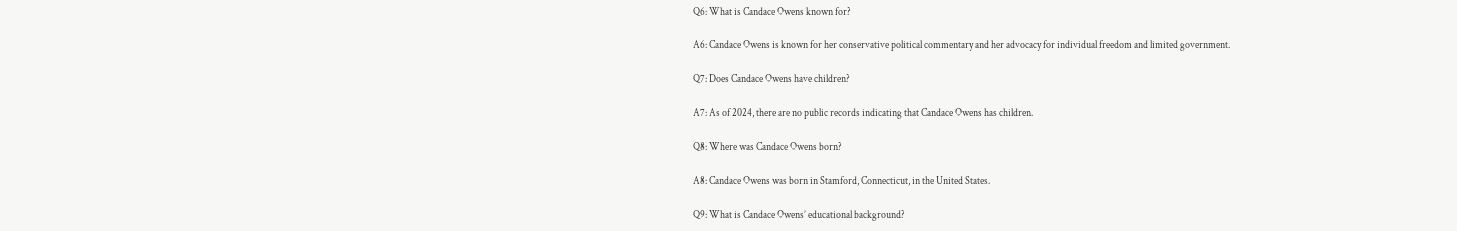Q6: What is Candace Owens known for?

A6: Candace Owens is known for her conservative political commentary and her advocacy for individual freedom and limited government.

Q7: Does Candace Owens have children?

A7: As of 2024, there are no public records indicating that Candace Owens has children.

Q8: Where was Candace Owens born?

A8: Candace Owens was born in Stamford, Connecticut, in the United States.

Q9: What is Candace Owens’ educational background?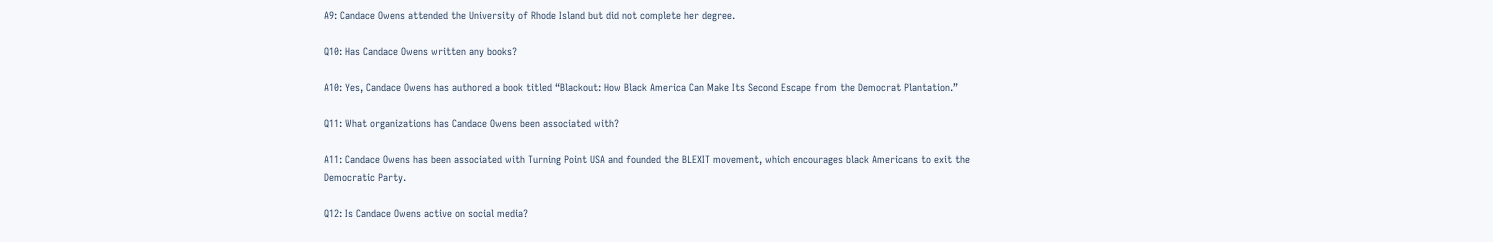A9: Candace Owens attended the University of Rhode Island but did not complete her degree.

Q10: Has Candace Owens written any books?

A10: Yes, Candace Owens has authored a book titled “Blackout: How Black America Can Make Its Second Escape from the Democrat Plantation.”

Q11: What organizations has Candace Owens been associated with?

A11: Candace Owens has been associated with Turning Point USA and founded the BLEXIT movement, which encourages black Americans to exit the Democratic Party.

Q12: Is Candace Owens active on social media?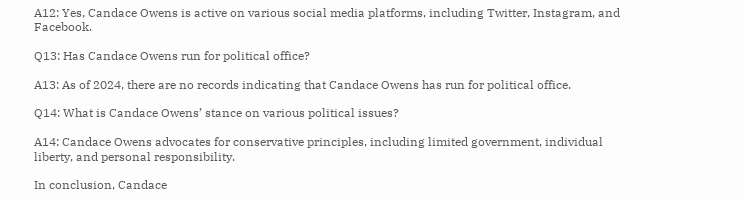A12: Yes, Candace Owens is active on various social media platforms, including Twitter, Instagram, and Facebook.

Q13: Has Candace Owens run for political office?

A13: As of 2024, there are no records indicating that Candace Owens has run for political office.

Q14: What is Candace Owens’ stance on various political issues?

A14: Candace Owens advocates for conservative principles, including limited government, individual liberty, and personal responsibility.

In conclusion, Candace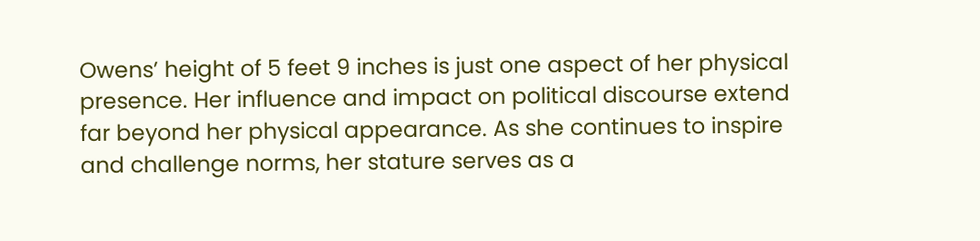Owens’ height of 5 feet 9 inches is just one aspect of her physical presence. Her influence and impact on political discourse extend far beyond her physical appearance. As she continues to inspire and challenge norms, her stature serves as a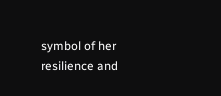symbol of her resilience and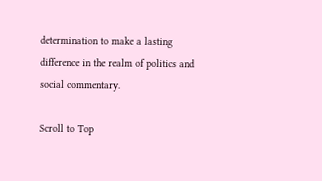determination to make a lasting difference in the realm of politics and social commentary.

Scroll to Top